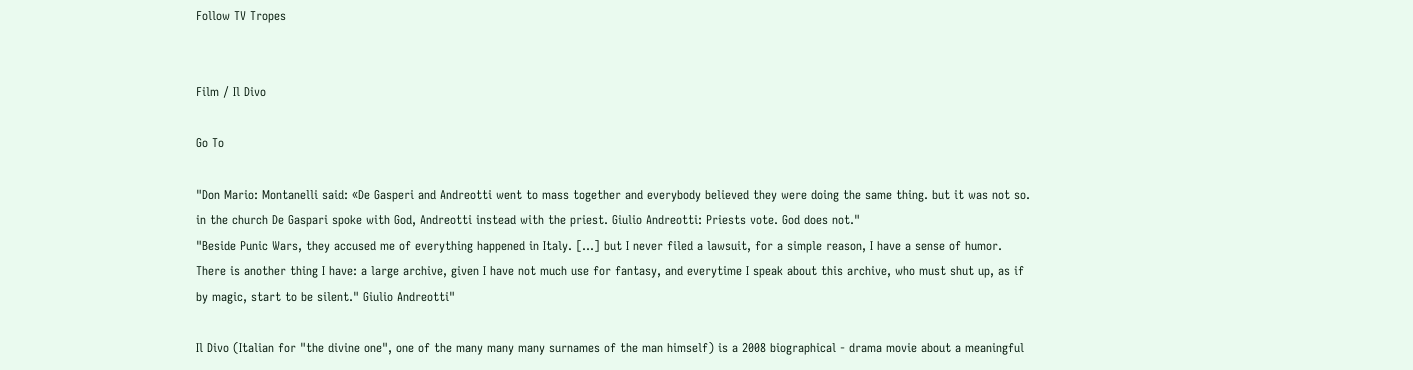Follow TV Tropes


Film / Il Divo

Go To

"Don Mario: Montanelli said: «De Gasperi and Andreotti went to mass together and everybody believed they were doing the same thing. but it was not so. in the church De Gaspari spoke with God, Andreotti instead with the priest. Giulio Andreotti: Priests vote. God does not."
"Beside Punic Wars, they accused me of everything happened in Italy. [...] but I never filed a lawsuit, for a simple reason, I have a sense of humor. There is another thing I have: a large archive, given I have not much use for fantasy, and everytime I speak about this archive, who must shut up, as if by magic, start to be silent." Giulio Andreotti"

Il Divo (Italian for "the divine one", one of the many many many surnames of the man himself) is a 2008 biographical - drama movie about a meaningful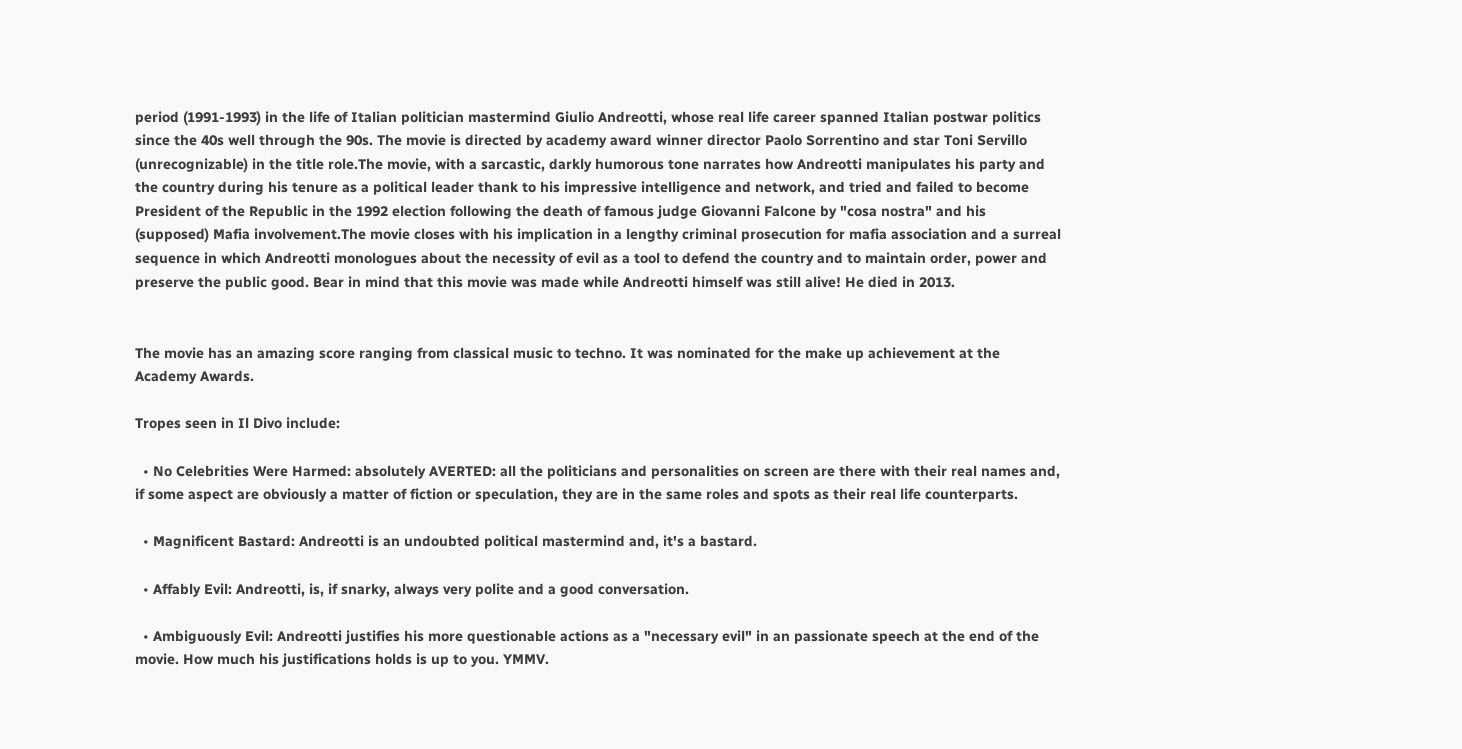period (1991-1993) in the life of Italian politician mastermind Giulio Andreotti, whose real life career spanned Italian postwar politics since the 40s well through the 90s. The movie is directed by academy award winner director Paolo Sorrentino and star Toni Servillo (unrecognizable) in the title role.The movie, with a sarcastic, darkly humorous tone narrates how Andreotti manipulates his party and the country during his tenure as a political leader thank to his impressive intelligence and network, and tried and failed to become President of the Republic in the 1992 election following the death of famous judge Giovanni Falcone by "cosa nostra" and his (supposed) Mafia involvement.The movie closes with his implication in a lengthy criminal prosecution for mafia association and a surreal sequence in which Andreotti monologues about the necessity of evil as a tool to defend the country and to maintain order, power and preserve the public good. Bear in mind that this movie was made while Andreotti himself was still alive! He died in 2013.


The movie has an amazing score ranging from classical music to techno. It was nominated for the make up achievement at the Academy Awards.

Tropes seen in Il Divo include:

  • No Celebrities Were Harmed: absolutely AVERTED: all the politicians and personalities on screen are there with their real names and, if some aspect are obviously a matter of fiction or speculation, they are in the same roles and spots as their real life counterparts.

  • Magnificent Bastard: Andreotti is an undoubted political mastermind and, it's a bastard.

  • Affably Evil: Andreotti, is, if snarky, always very polite and a good conversation.

  • Ambiguously Evil: Andreotti justifies his more questionable actions as a "necessary evil" in an passionate speech at the end of the movie. How much his justifications holds is up to you. YMMV.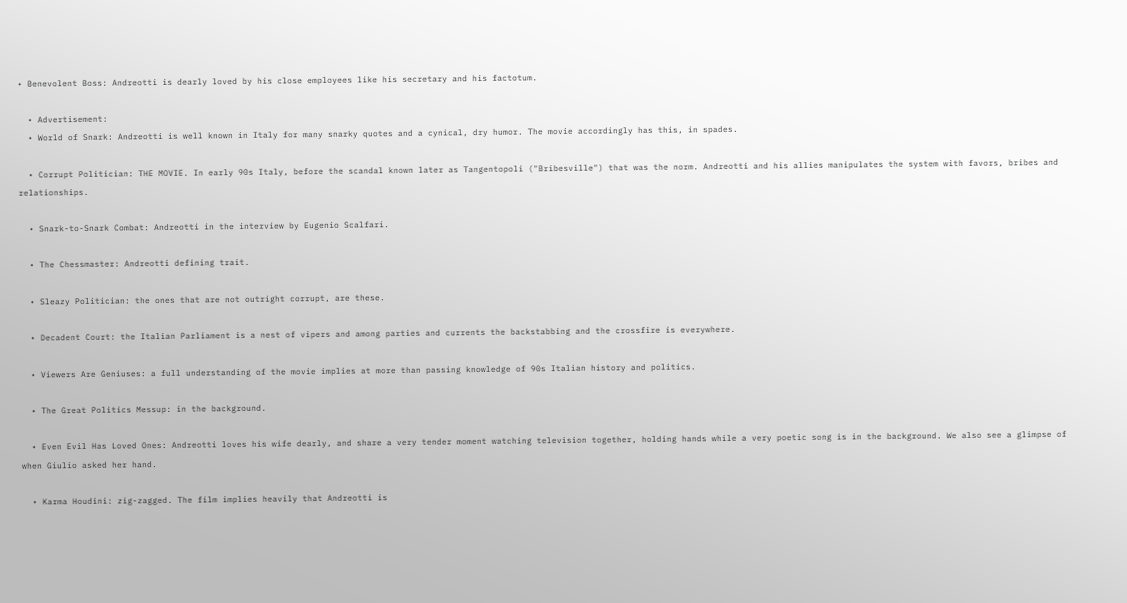• Benevolent Boss: Andreotti is dearly loved by his close employees like his secretary and his factotum.

  • Advertisement:
  • World of Snark: Andreotti is well known in Italy for many snarky quotes and a cynical, dry humor. The movie accordingly has this, in spades.

  • Corrupt Politician: THE MOVIE. In early 90s Italy, before the scandal known later as Tangentopoli ("Bribesville") that was the norm. Andreotti and his allies manipulates the system with favors, bribes and relationships.

  • Snark-to-Snark Combat: Andreotti in the interview by Eugenio Scalfari.

  • The Chessmaster: Andreotti defining trait.

  • Sleazy Politician: the ones that are not outright corrupt, are these.

  • Decadent Court: the Italian Parliament is a nest of vipers and among parties and currents the backstabbing and the crossfire is everywhere.

  • Viewers Are Geniuses: a full understanding of the movie implies at more than passing knowledge of 90s Italian history and politics.

  • The Great Politics Messup: in the background.

  • Even Evil Has Loved Ones: Andreotti loves his wife dearly, and share a very tender moment watching television together, holding hands while a very poetic song is in the background. We also see a glimpse of when Giulio asked her hand.

  • Karma Houdini: zig-zagged. The film implies heavily that Andreotti is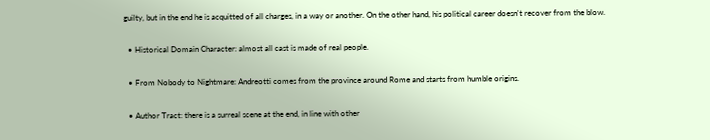guilty, but in the end he is acquitted of all charges, in a way or another. On the other hand, his political career doesn't recover from the blow.

  • Historical Domain Character: almost all cast is made of real people.

  • From Nobody to Nightmare: Andreotti comes from the province around Rome and starts from humble origins.

  • Author Tract: there is a surreal scene at the end, in line with other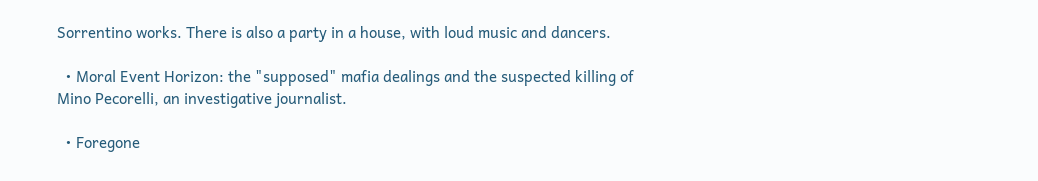Sorrentino works. There is also a party in a house, with loud music and dancers.

  • Moral Event Horizon: the "supposed" mafia dealings and the suspected killing of Mino Pecorelli, an investigative journalist.

  • Foregone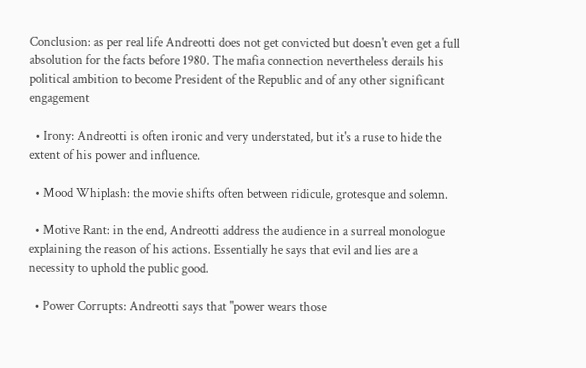Conclusion: as per real life Andreotti does not get convicted but doesn't even get a full absolution for the facts before 1980. The mafia connection nevertheless derails his political ambition to become President of the Republic and of any other significant engagement

  • Irony: Andreotti is often ironic and very understated, but it's a ruse to hide the extent of his power and influence.

  • Mood Whiplash: the movie shifts often between ridicule, grotesque and solemn.

  • Motive Rant: in the end, Andreotti address the audience in a surreal monologue explaining the reason of his actions. Essentially he says that evil and lies are a necessity to uphold the public good.

  • Power Corrupts: Andreotti says that "power wears those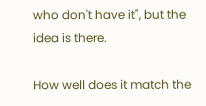who don't have it", but the idea is there.

How well does it match the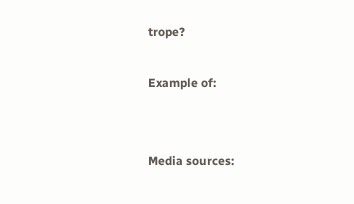trope?

Example of:


Media sources: